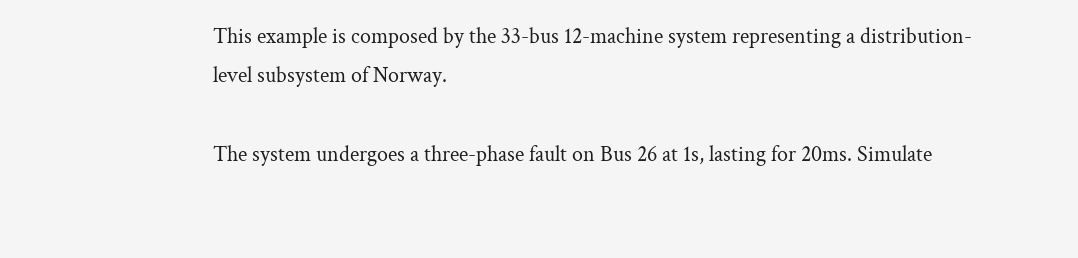This example is composed by the 33-bus 12-machine system representing a distribution-level subsystem of Norway.

The system undergoes a three-phase fault on Bus 26 at 1s, lasting for 20ms. Simulate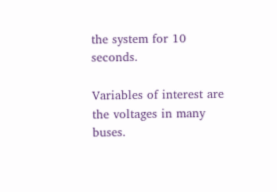the system for 10 seconds.

Variables of interest are the voltages in many buses.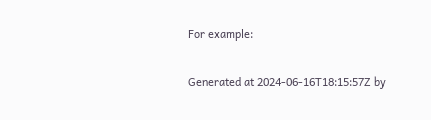For example:


Generated at 2024-06-16T18:15:57Z by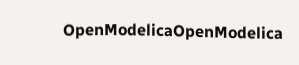OpenModelicaOpenModelica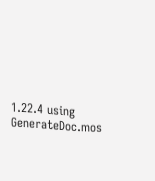1.22.4 using GenerateDoc.mos